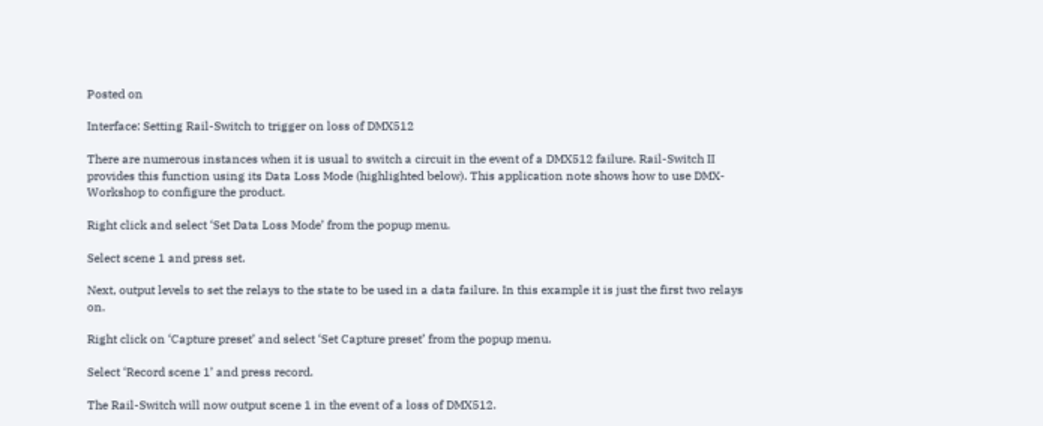Posted on

Interface: Setting Rail-Switch to trigger on loss of DMX512

There are numerous instances when it is usual to switch a circuit in the event of a DMX512 failure. Rail-Switch II provides this function using its Data Loss Mode (highlighted below). This application note shows how to use DMX-Workshop to configure the product.

Right click and select ‘Set Data Loss Mode’ from the popup menu.

Select scene 1 and press set.

Next, output levels to set the relays to the state to be used in a data failure. In this example it is just the first two relays on.

Right click on ‘Capture preset’ and select ‘Set Capture preset’ from the popup menu.

Select ‘Record scene 1’ and press record.

The Rail-Switch will now output scene 1 in the event of a loss of DMX512.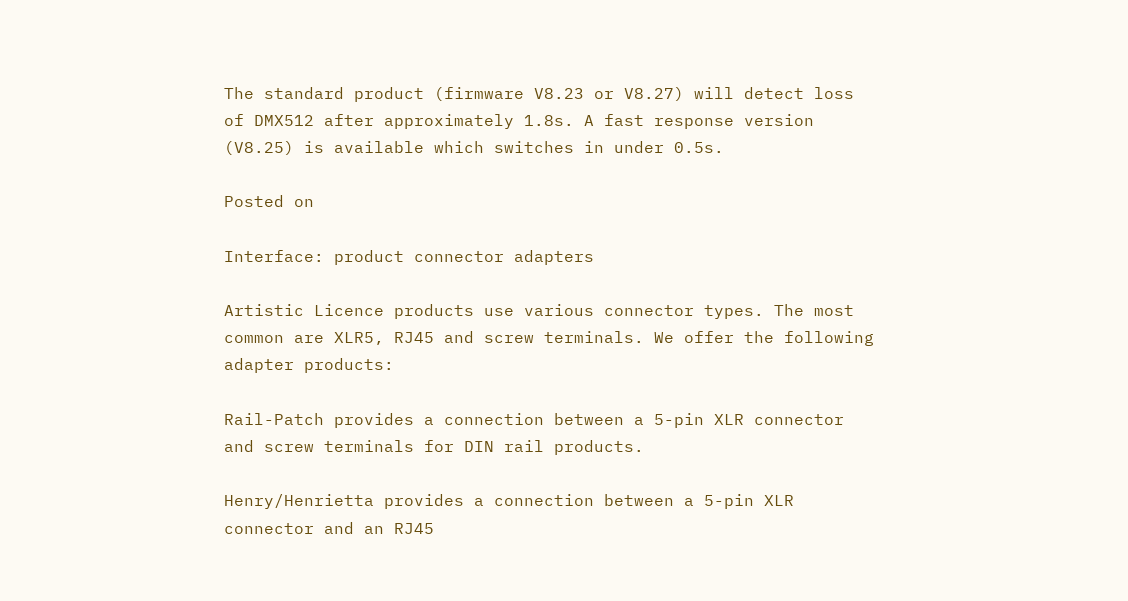The standard product (firmware V8.23 or V8.27) will detect loss of DMX512 after approximately 1.8s. A fast response version (V8.25) is available which switches in under 0.5s.

Posted on

Interface: product connector adapters

Artistic Licence products use various connector types. The most common are XLR5, RJ45 and screw terminals. We offer the following adapter products:

Rail-Patch provides a connection between a 5-pin XLR connector and screw terminals for DIN rail products.

Henry/Henrietta provides a connection between a 5-pin XLR connector and an RJ45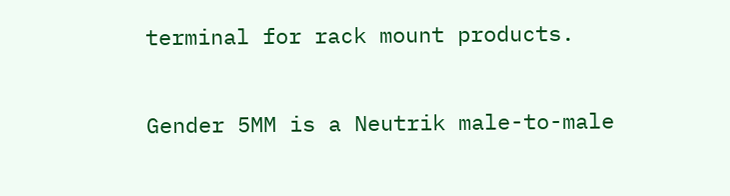terminal for rack mount products.

Gender 5MM is a Neutrik male-to-male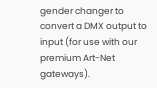gender changer to convert a DMX output to input (for use with our premium Art-Net gateways).